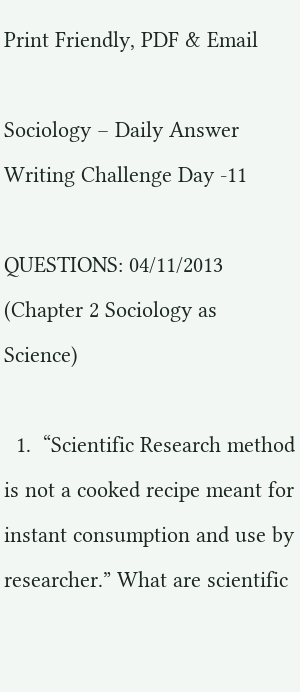Print Friendly, PDF & Email

Sociology – Daily Answer Writing Challenge Day -11

QUESTIONS: 04/11/2013 (Chapter 2 Sociology as Science)

  1.  “Scientific Research method is not a cooked recipe meant for instant consumption and use by researcher.” What are scientific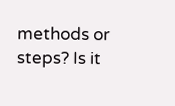methods or steps? Is it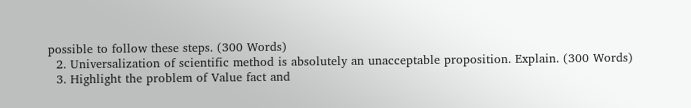possible to follow these steps. (300 Words)
  2. Universalization of scientific method is absolutely an unacceptable proposition. Explain. (300 Words)
  3. Highlight the problem of Value fact and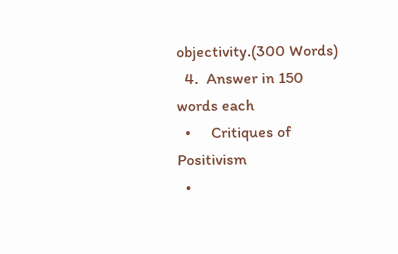objectivity.(300 Words)
  4.  Answer in 150 words each
  •     Critiques of Positivism
  •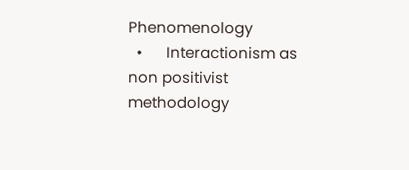Phenomenology
  •      Interactionism as non positivist methodology